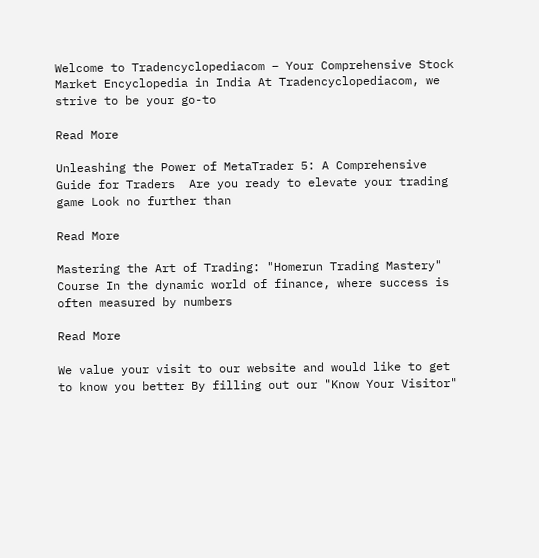Welcome to Tradencyclopediacom – Your Comprehensive Stock Market Encyclopedia in India At Tradencyclopediacom, we strive to be your go-to

Read More

Unleashing the Power of MetaTrader 5: A Comprehensive Guide for Traders  Are you ready to elevate your trading game Look no further than

Read More

Mastering the Art of Trading: "Homerun Trading Mastery" Course In the dynamic world of finance, where success is often measured by numbers

Read More

We value your visit to our website and would like to get to know you better By filling out our "Know Your Visitor"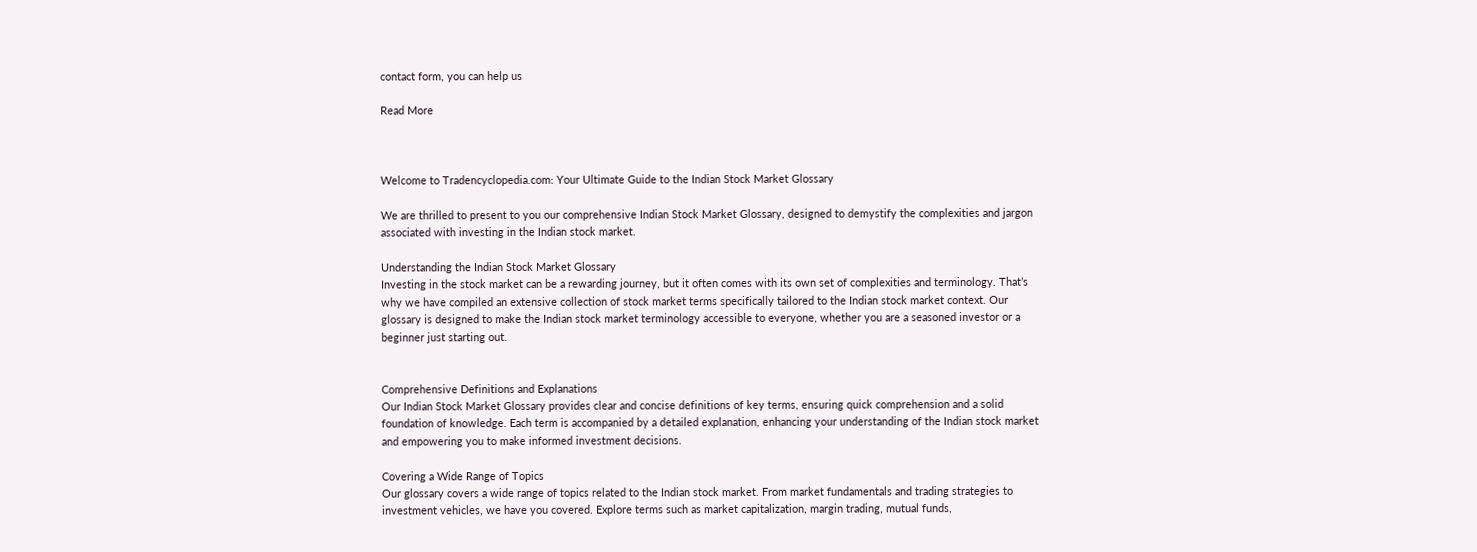contact form, you can help us

Read More



Welcome to Tradencyclopedia.com: Your Ultimate Guide to the Indian Stock Market Glossary

We are thrilled to present to you our comprehensive Indian Stock Market Glossary, designed to demystify the complexities and jargon associated with investing in the Indian stock market.

Understanding the Indian Stock Market Glossary
Investing in the stock market can be a rewarding journey, but it often comes with its own set of complexities and terminology. That’s why we have compiled an extensive collection of stock market terms specifically tailored to the Indian stock market context. Our glossary is designed to make the Indian stock market terminology accessible to everyone, whether you are a seasoned investor or a beginner just starting out.


Comprehensive Definitions and Explanations
Our Indian Stock Market Glossary provides clear and concise definitions of key terms, ensuring quick comprehension and a solid foundation of knowledge. Each term is accompanied by a detailed explanation, enhancing your understanding of the Indian stock market and empowering you to make informed investment decisions.

Covering a Wide Range of Topics
Our glossary covers a wide range of topics related to the Indian stock market. From market fundamentals and trading strategies to investment vehicles, we have you covered. Explore terms such as market capitalization, margin trading, mutual funds,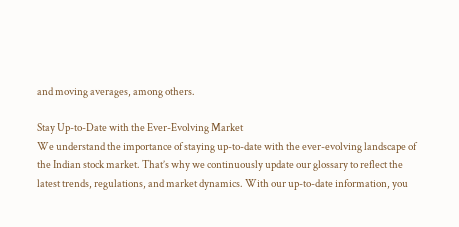and moving averages, among others.

Stay Up-to-Date with the Ever-Evolving Market
We understand the importance of staying up-to-date with the ever-evolving landscape of the Indian stock market. That’s why we continuously update our glossary to reflect the latest trends, regulations, and market dynamics. With our up-to-date information, you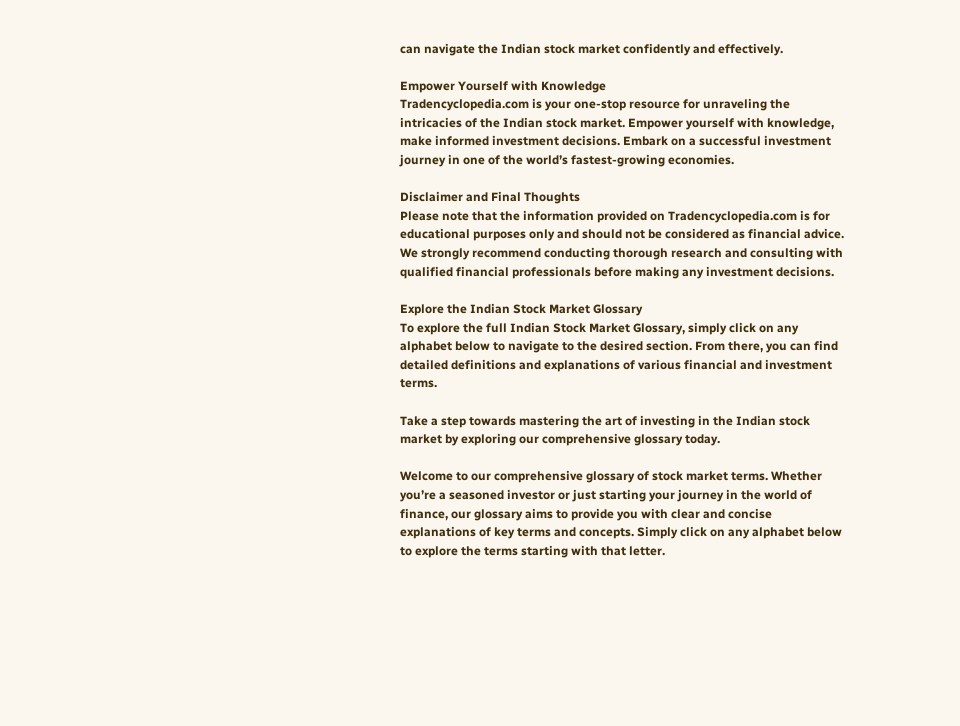can navigate the Indian stock market confidently and effectively.

Empower Yourself with Knowledge
Tradencyclopedia.com is your one-stop resource for unraveling the intricacies of the Indian stock market. Empower yourself with knowledge, make informed investment decisions. Embark on a successful investment journey in one of the world’s fastest-growing economies.

Disclaimer and Final Thoughts
Please note that the information provided on Tradencyclopedia.com is for educational purposes only and should not be considered as financial advice. We strongly recommend conducting thorough research and consulting with qualified financial professionals before making any investment decisions.

Explore the Indian Stock Market Glossary
To explore the full Indian Stock Market Glossary, simply click on any alphabet below to navigate to the desired section. From there, you can find detailed definitions and explanations of various financial and investment terms.

Take a step towards mastering the art of investing in the Indian stock market by exploring our comprehensive glossary today.

Welcome to our comprehensive glossary of stock market terms. Whether you’re a seasoned investor or just starting your journey in the world of finance, our glossary aims to provide you with clear and concise explanations of key terms and concepts. Simply click on any alphabet below to explore the terms starting with that letter.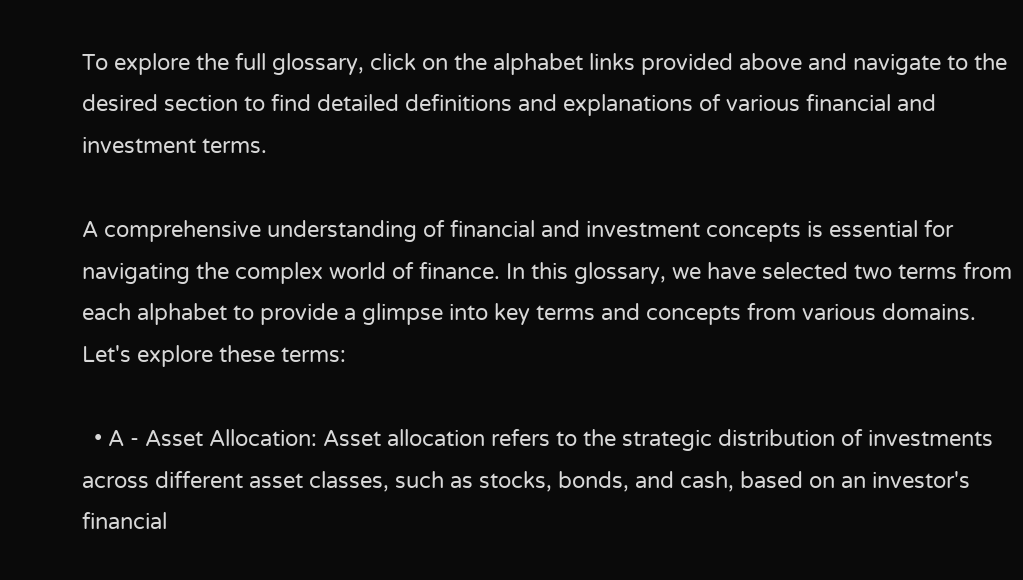To explore the full glossary, click on the alphabet links provided above and navigate to the desired section to find detailed definitions and explanations of various financial and investment terms.

A comprehensive understanding of financial and investment concepts is essential for navigating the complex world of finance. In this glossary, we have selected two terms from each alphabet to provide a glimpse into key terms and concepts from various domains. Let's explore these terms:

  • A - Asset Allocation: Asset allocation refers to the strategic distribution of investments across different asset classes, such as stocks, bonds, and cash, based on an investor's financial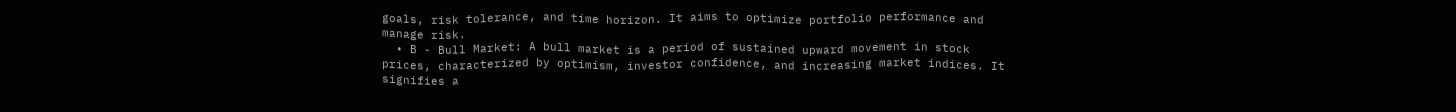goals, risk tolerance, and time horizon. It aims to optimize portfolio performance and manage risk.
  • B - Bull Market: A bull market is a period of sustained upward movement in stock prices, characterized by optimism, investor confidence, and increasing market indices. It signifies a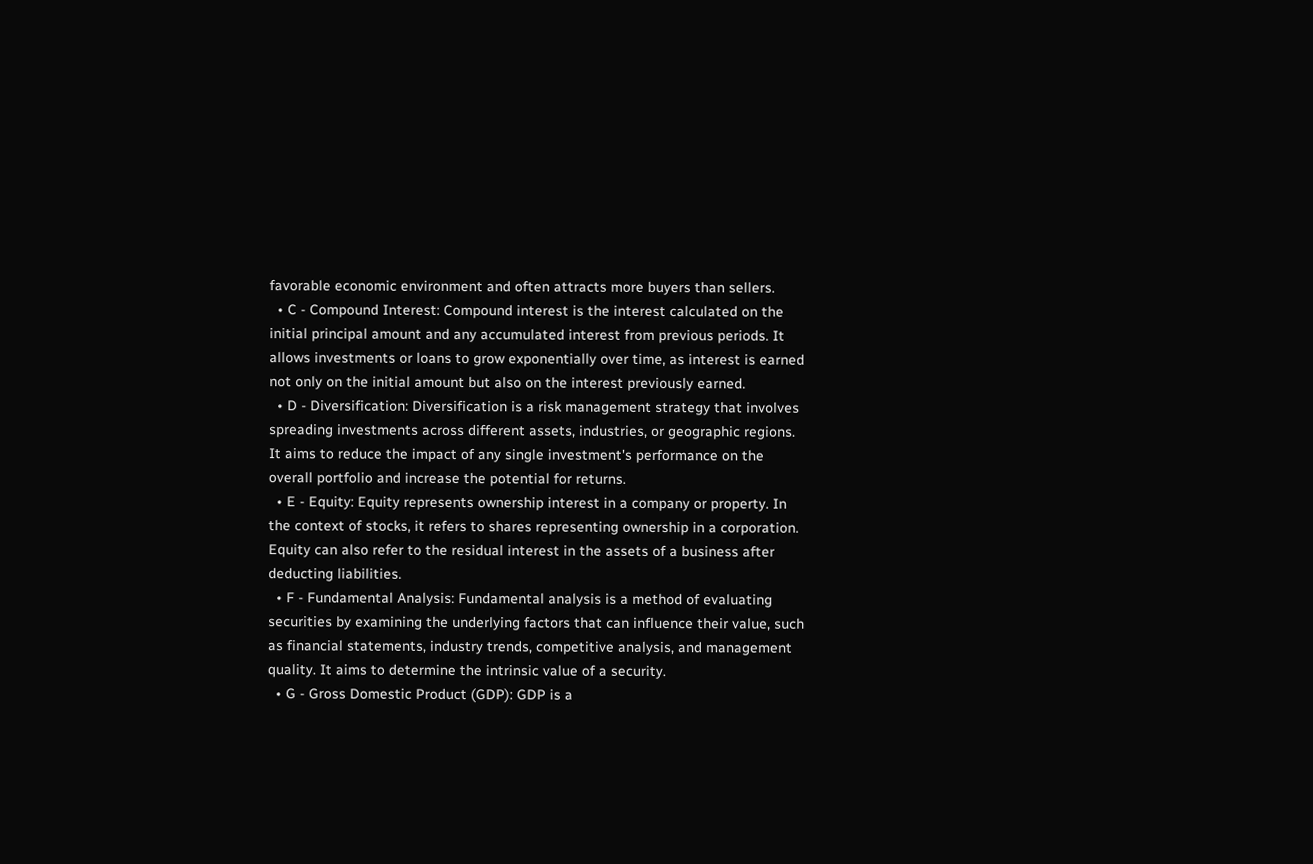favorable economic environment and often attracts more buyers than sellers.
  • C - Compound Interest: Compound interest is the interest calculated on the initial principal amount and any accumulated interest from previous periods. It allows investments or loans to grow exponentially over time, as interest is earned not only on the initial amount but also on the interest previously earned.
  • D - Diversification: Diversification is a risk management strategy that involves spreading investments across different assets, industries, or geographic regions. It aims to reduce the impact of any single investment's performance on the overall portfolio and increase the potential for returns.
  • E - Equity: Equity represents ownership interest in a company or property. In the context of stocks, it refers to shares representing ownership in a corporation. Equity can also refer to the residual interest in the assets of a business after deducting liabilities.
  • F - Fundamental Analysis: Fundamental analysis is a method of evaluating securities by examining the underlying factors that can influence their value, such as financial statements, industry trends, competitive analysis, and management quality. It aims to determine the intrinsic value of a security.
  • G - Gross Domestic Product (GDP): GDP is a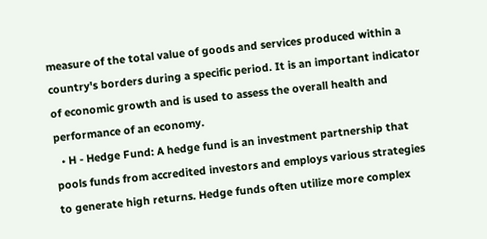measure of the total value of goods and services produced within a country's borders during a specific period. It is an important indicator of economic growth and is used to assess the overall health and performance of an economy.
  • H - Hedge Fund: A hedge fund is an investment partnership that pools funds from accredited investors and employs various strategies to generate high returns. Hedge funds often utilize more complex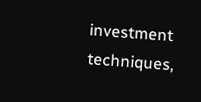investment techniques,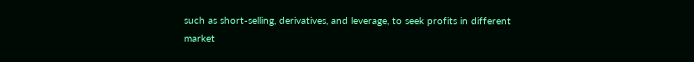such as short-selling, derivatives, and leverage, to seek profits in different market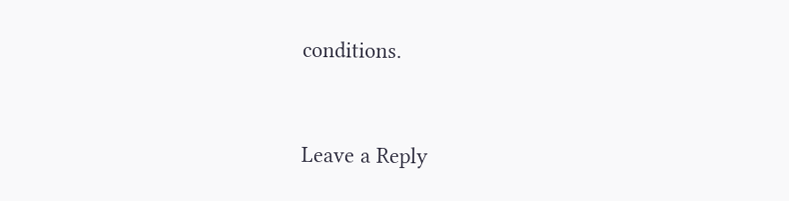conditions.


Leave a Reply